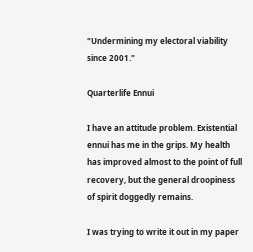"Undermining my electoral viability since 2001."

Quarterlife Ennui

I have an attitude problem. Existential ennui has me in the grips. My health has improved almost to the point of full recovery, but the general droopiness of spirit doggedly remains.

I was trying to write it out in my paper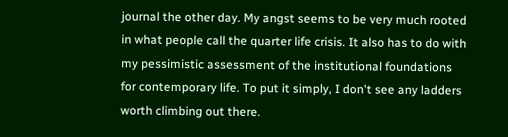journal the other day. My angst seems to be very much rooted in what people call the quarter life crisis. It also has to do with my pessimistic assessment of the institutional foundations for contemporary life. To put it simply, I don't see any ladders worth climbing out there.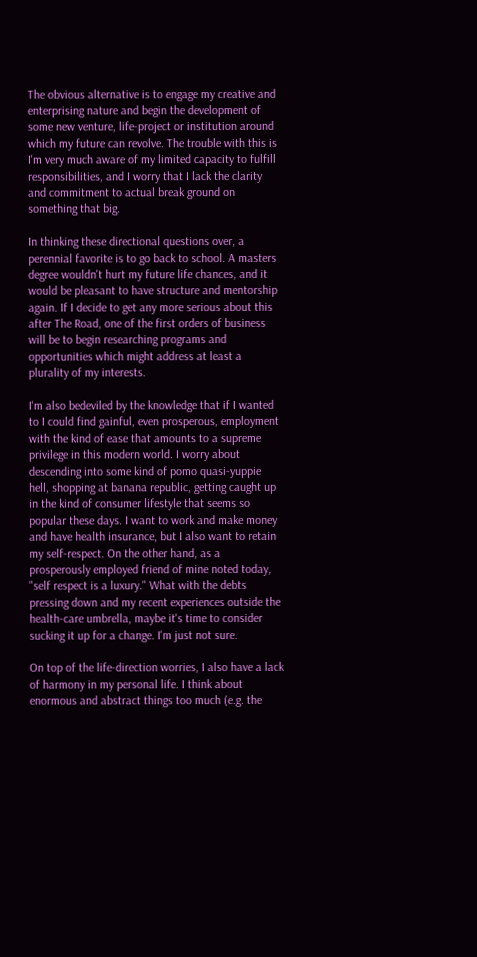The obvious alternative is to engage my creative and enterprising nature and begin the development of some new venture, life-project or institution around which my future can revolve. The trouble with this is I'm very much aware of my limited capacity to fulfill responsibilities, and I worry that I lack the clarity and commitment to actual break ground on something that big.

In thinking these directional questions over, a perennial favorite is to go back to school. A masters degree wouldn't hurt my future life chances, and it would be pleasant to have structure and mentorship again. If I decide to get any more serious about this after The Road, one of the first orders of business will be to begin researching programs and opportunities which might address at least a plurality of my interests.

I'm also bedeviled by the knowledge that if I wanted to I could find gainful, even prosperous, employment with the kind of ease that amounts to a supreme privilege in this modern world. I worry about descending into some kind of pomo quasi-yuppie hell, shopping at banana republic, getting caught up in the kind of consumer lifestyle that seems so popular these days. I want to work and make money and have health insurance, but I also want to retain my self-respect. On the other hand, as a prosperously employed friend of mine noted today, "self respect is a luxury." What with the debts pressing down and my recent experiences outside the health-care umbrella, maybe it's time to consider sucking it up for a change. I'm just not sure.

On top of the life-direction worries, I also have a lack of harmony in my personal life. I think about enormous and abstract things too much (e.g. the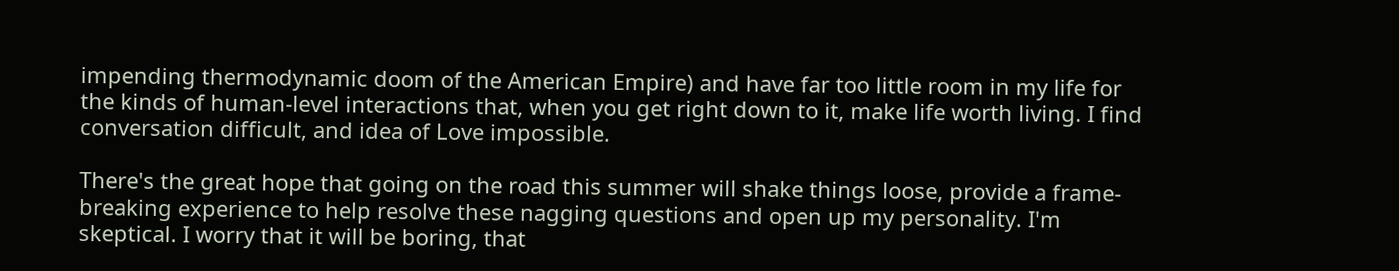impending thermodynamic doom of the American Empire) and have far too little room in my life for the kinds of human-level interactions that, when you get right down to it, make life worth living. I find conversation difficult, and idea of Love impossible.

There's the great hope that going on the road this summer will shake things loose, provide a frame-breaking experience to help resolve these nagging questions and open up my personality. I'm skeptical. I worry that it will be boring, that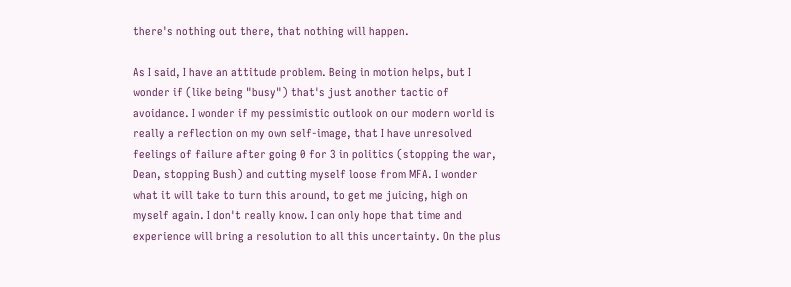there's nothing out there, that nothing will happen.

As I said, I have an attitude problem. Being in motion helps, but I wonder if (like being "busy") that's just another tactic of avoidance. I wonder if my pessimistic outlook on our modern world is really a reflection on my own self-image, that I have unresolved feelings of failure after going 0 for 3 in politics (stopping the war, Dean, stopping Bush) and cutting myself loose from MFA. I wonder what it will take to turn this around, to get me juicing, high on myself again. I don't really know. I can only hope that time and experience will bring a resolution to all this uncertainty. On the plus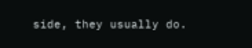side, they usually do.